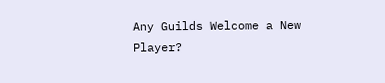Any Guilds Welcome a New Player?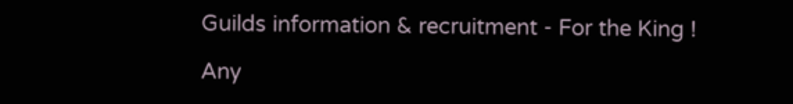Guilds information & recruitment - For the King !

Any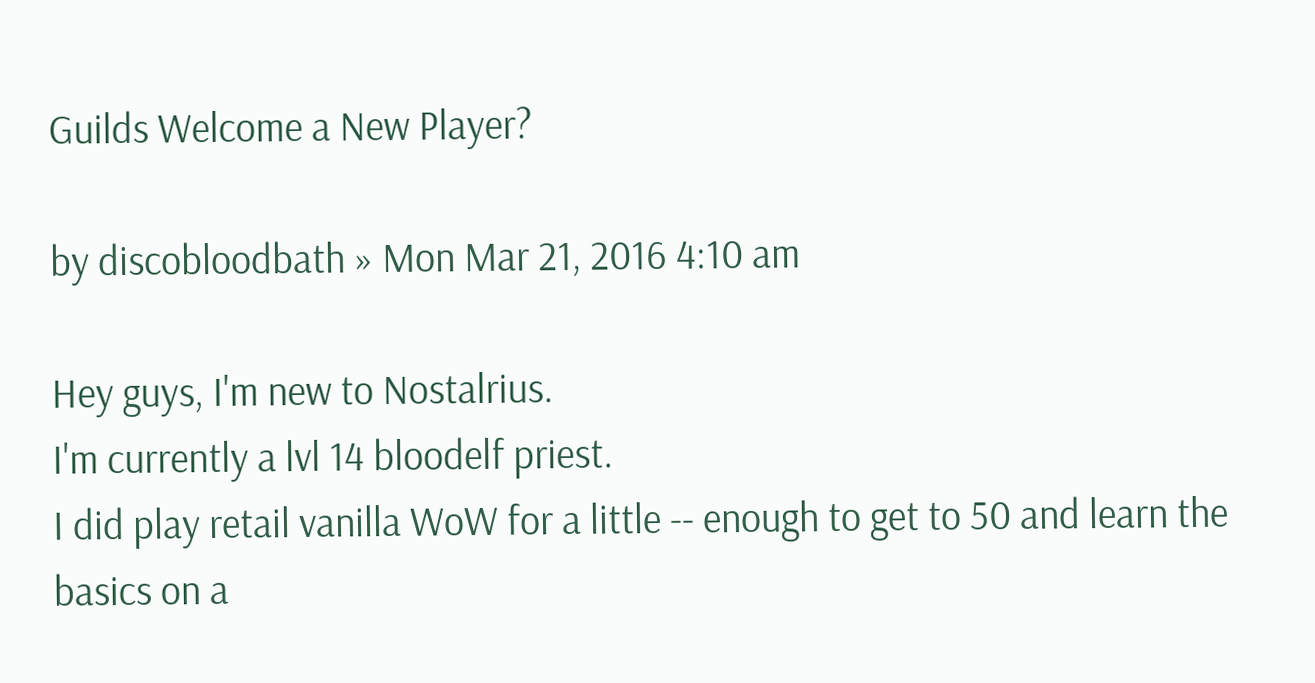Guilds Welcome a New Player?

by discobloodbath » Mon Mar 21, 2016 4:10 am

Hey guys, I'm new to Nostalrius.
I'm currently a lvl 14 bloodelf priest.
I did play retail vanilla WoW for a little -- enough to get to 50 and learn the basics on a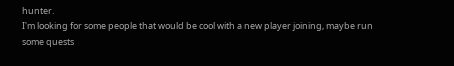hunter.
I'm looking for some people that would be cool with a new player joining, maybe run some quests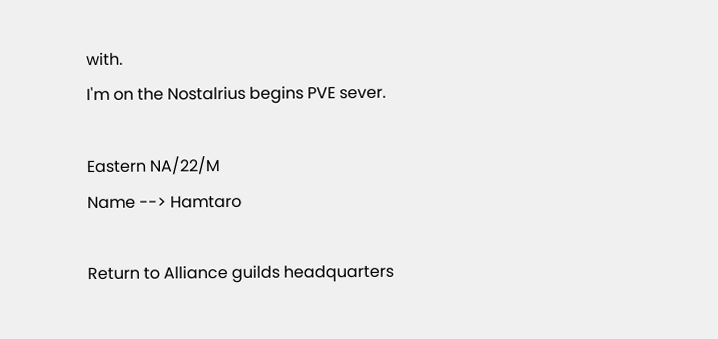with.
I'm on the Nostalrius begins PVE sever.

Eastern NA/22/M
Name --> Hamtaro

Return to Alliance guilds headquarters